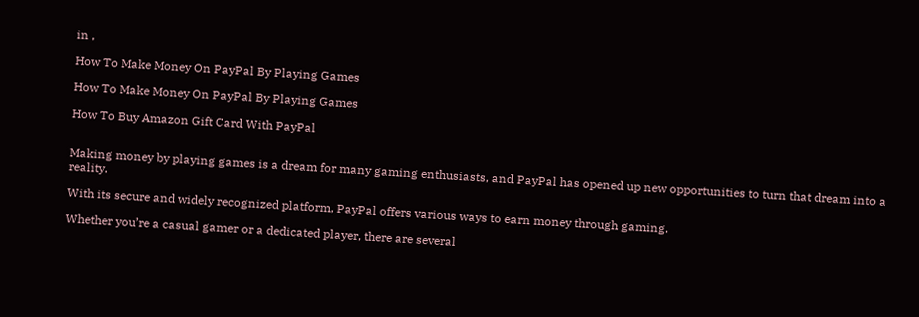in ,

How To Make Money On PayPal By Playing Games

How To Make Money On PayPal By Playing Games

How To Buy Amazon Gift Card With PayPal


Making money by playing games is a dream for many gaming enthusiasts, and PayPal has opened up new opportunities to turn that dream into a reality.

With its secure and widely recognized platform, PayPal offers various ways to earn money through gaming.

Whether you’re a casual gamer or a dedicated player, there are several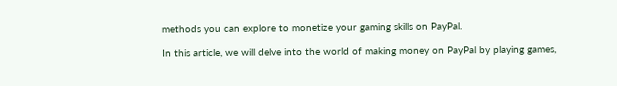methods you can explore to monetize your gaming skills on PayPal.

In this article, we will delve into the world of making money on PayPal by playing games,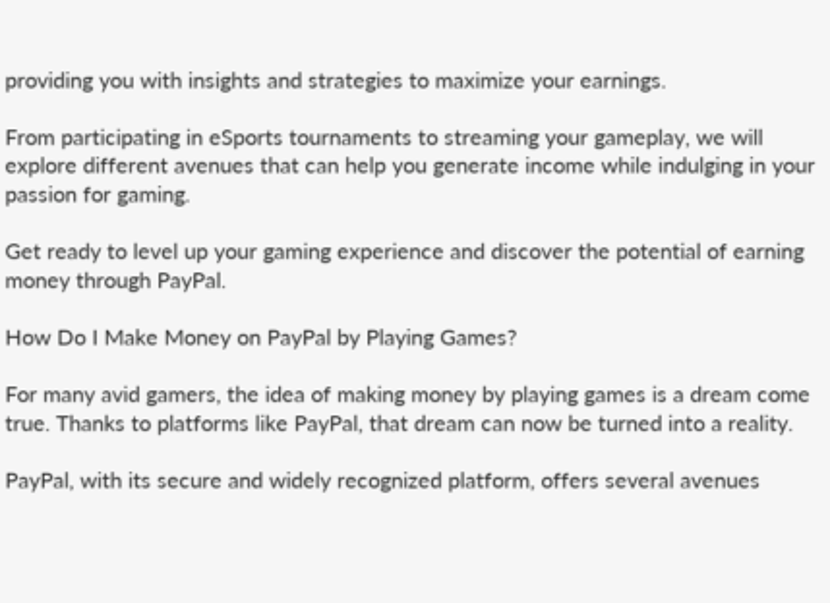providing you with insights and strategies to maximize your earnings.

From participating in eSports tournaments to streaming your gameplay, we will explore different avenues that can help you generate income while indulging in your passion for gaming.

Get ready to level up your gaming experience and discover the potential of earning money through PayPal.

How Do I Make Money on PayPal by Playing Games?

For many avid gamers, the idea of making money by playing games is a dream come true. Thanks to platforms like PayPal, that dream can now be turned into a reality.

PayPal, with its secure and widely recognized platform, offers several avenues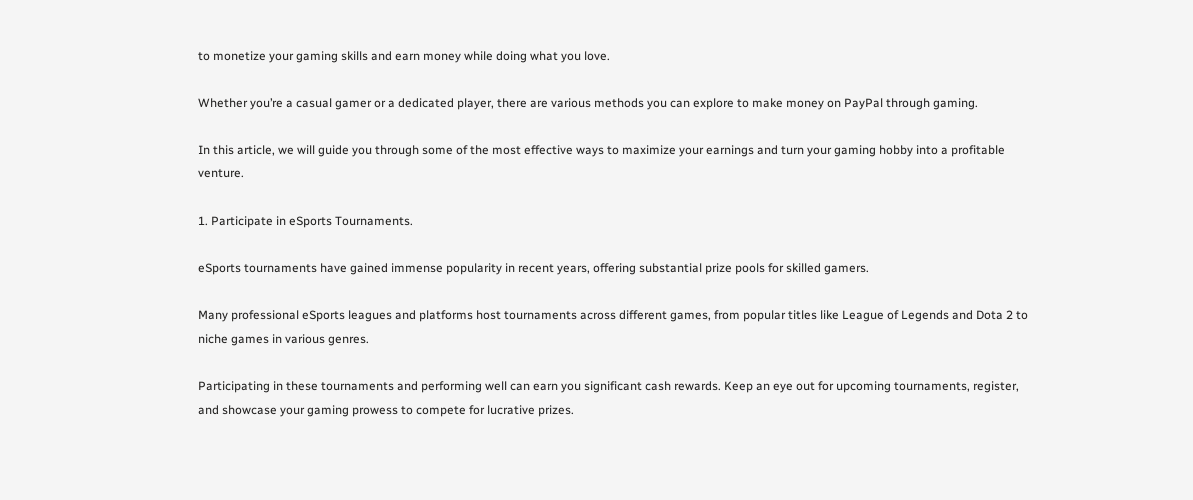to monetize your gaming skills and earn money while doing what you love.

Whether you’re a casual gamer or a dedicated player, there are various methods you can explore to make money on PayPal through gaming.

In this article, we will guide you through some of the most effective ways to maximize your earnings and turn your gaming hobby into a profitable venture.

1. Participate in eSports Tournaments.

eSports tournaments have gained immense popularity in recent years, offering substantial prize pools for skilled gamers.

Many professional eSports leagues and platforms host tournaments across different games, from popular titles like League of Legends and Dota 2 to niche games in various genres.

Participating in these tournaments and performing well can earn you significant cash rewards. Keep an eye out for upcoming tournaments, register, and showcase your gaming prowess to compete for lucrative prizes.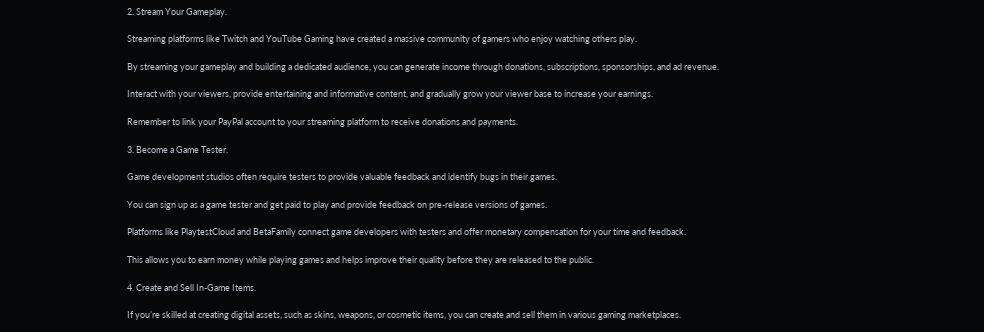2. Stream Your Gameplay.

Streaming platforms like Twitch and YouTube Gaming have created a massive community of gamers who enjoy watching others play.

By streaming your gameplay and building a dedicated audience, you can generate income through donations, subscriptions, sponsorships, and ad revenue.

Interact with your viewers, provide entertaining and informative content, and gradually grow your viewer base to increase your earnings.

Remember to link your PayPal account to your streaming platform to receive donations and payments.

3. Become a Game Tester.

Game development studios often require testers to provide valuable feedback and identify bugs in their games.

You can sign up as a game tester and get paid to play and provide feedback on pre-release versions of games.

Platforms like PlaytestCloud and BetaFamily connect game developers with testers and offer monetary compensation for your time and feedback.

This allows you to earn money while playing games and helps improve their quality before they are released to the public.

4. Create and Sell In-Game Items.

If you’re skilled at creating digital assets, such as skins, weapons, or cosmetic items, you can create and sell them in various gaming marketplaces.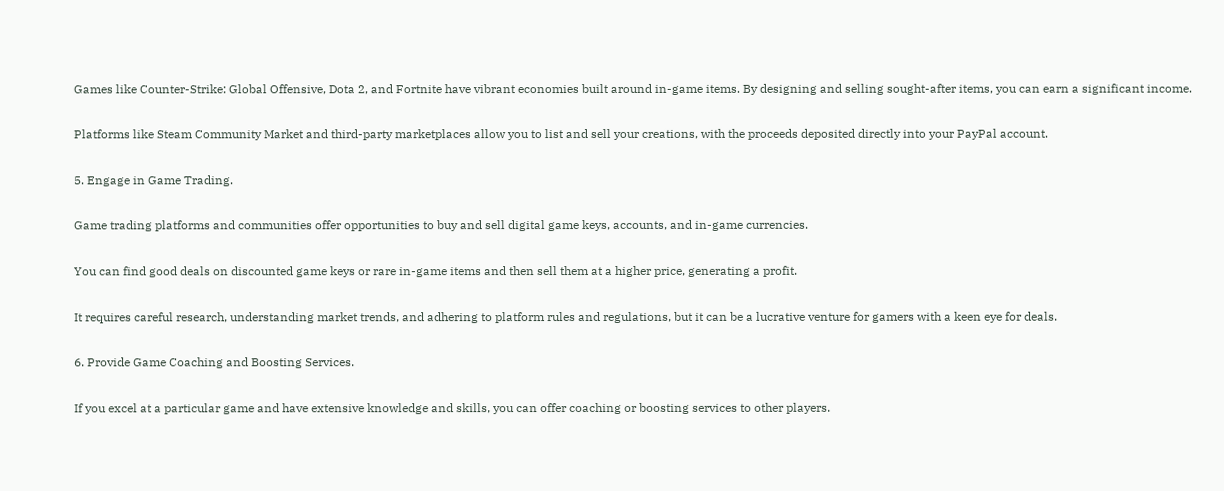Games like Counter-Strike: Global Offensive, Dota 2, and Fortnite have vibrant economies built around in-game items. By designing and selling sought-after items, you can earn a significant income.

Platforms like Steam Community Market and third-party marketplaces allow you to list and sell your creations, with the proceeds deposited directly into your PayPal account.

5. Engage in Game Trading.

Game trading platforms and communities offer opportunities to buy and sell digital game keys, accounts, and in-game currencies.

You can find good deals on discounted game keys or rare in-game items and then sell them at a higher price, generating a profit.

It requires careful research, understanding market trends, and adhering to platform rules and regulations, but it can be a lucrative venture for gamers with a keen eye for deals.

6. Provide Game Coaching and Boosting Services.

If you excel at a particular game and have extensive knowledge and skills, you can offer coaching or boosting services to other players.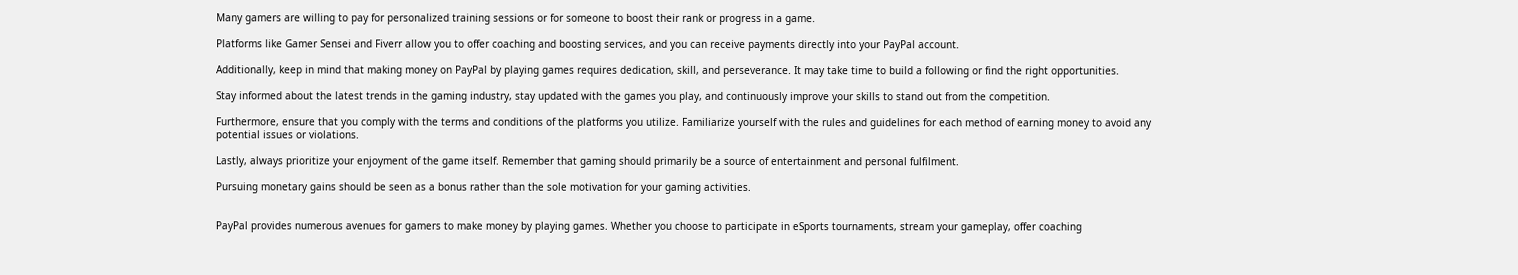Many gamers are willing to pay for personalized training sessions or for someone to boost their rank or progress in a game.

Platforms like Gamer Sensei and Fiverr allow you to offer coaching and boosting services, and you can receive payments directly into your PayPal account.

Additionally, keep in mind that making money on PayPal by playing games requires dedication, skill, and perseverance. It may take time to build a following or find the right opportunities.

Stay informed about the latest trends in the gaming industry, stay updated with the games you play, and continuously improve your skills to stand out from the competition.

Furthermore, ensure that you comply with the terms and conditions of the platforms you utilize. Familiarize yourself with the rules and guidelines for each method of earning money to avoid any potential issues or violations.

Lastly, always prioritize your enjoyment of the game itself. Remember that gaming should primarily be a source of entertainment and personal fulfilment.

Pursuing monetary gains should be seen as a bonus rather than the sole motivation for your gaming activities.


PayPal provides numerous avenues for gamers to make money by playing games. Whether you choose to participate in eSports tournaments, stream your gameplay, offer coaching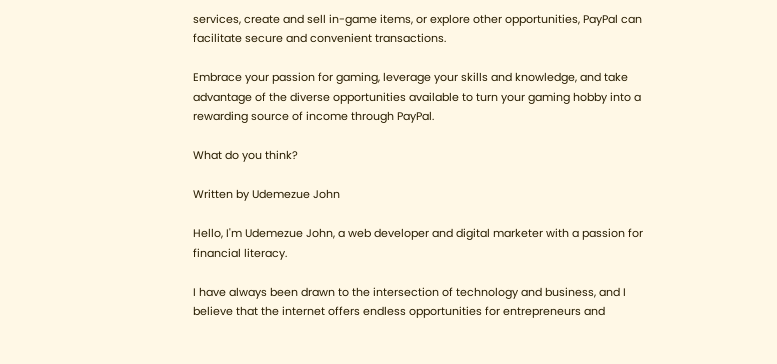services, create and sell in-game items, or explore other opportunities, PayPal can facilitate secure and convenient transactions.

Embrace your passion for gaming, leverage your skills and knowledge, and take advantage of the diverse opportunities available to turn your gaming hobby into a rewarding source of income through PayPal.

What do you think?

Written by Udemezue John

Hello, I'm Udemezue John, a web developer and digital marketer with a passion for financial literacy.

I have always been drawn to the intersection of technology and business, and I believe that the internet offers endless opportunities for entrepreneurs and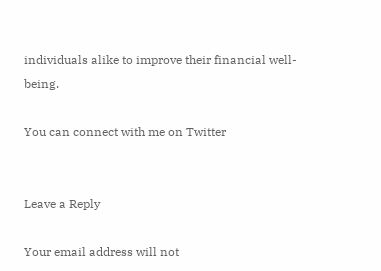individuals alike to improve their financial well-being.

You can connect with me on Twitter


Leave a Reply

Your email address will not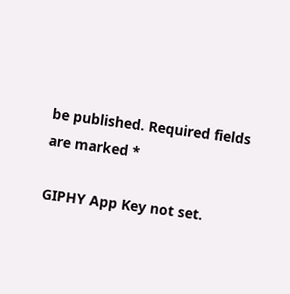be published. Required fields are marked *

GIPHY App Key not set.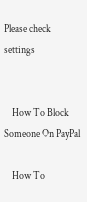Please check settings


    How To Block Someone On PayPal

    How To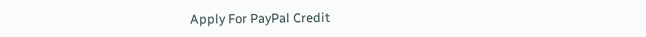Apply For PayPal Credit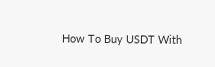How To Buy USDT With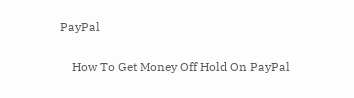PayPal

    How To Get Money Off Hold On PayPal